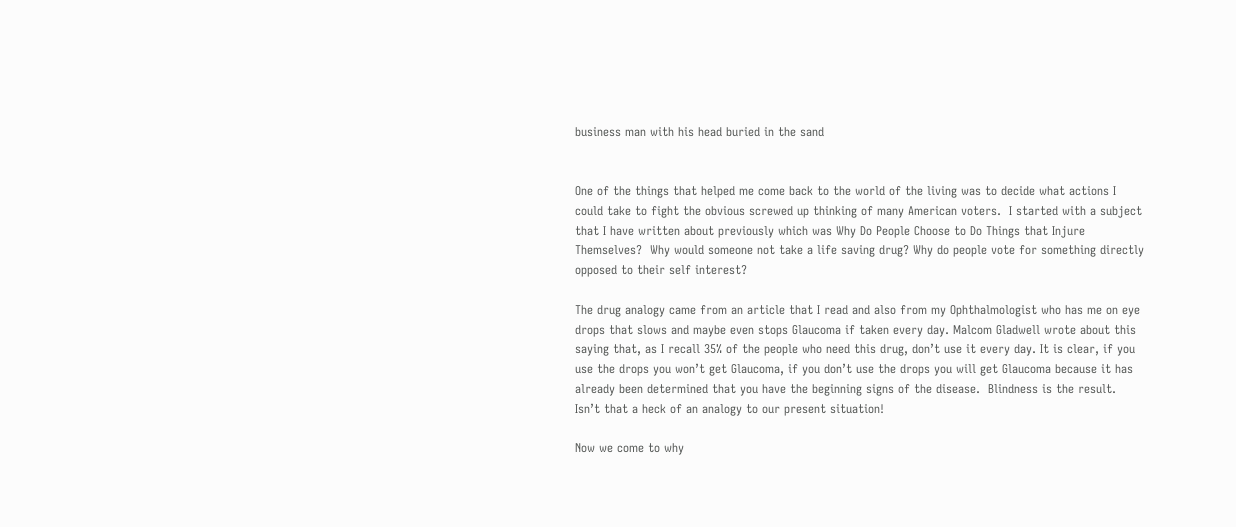business man with his head buried in the sand


One of the things that helped me come back to the world of the living was to decide what actions I could take to fight the obvious screwed up thinking of many American voters.  I started with a subject that I have written about previously which was Why Do People Choose to Do Things that Injure Themselves?  Why would someone not take a life saving drug? Why do people vote for something directly opposed to their self interest?

The drug analogy came from an article that I read and also from my Ophthalmologist who has me on eye drops that slows and maybe even stops Glaucoma if taken every day. Malcom Gladwell wrote about this saying that, as I recall 35% of the people who need this drug, don’t use it every day. It is clear, if you use the drops you won’t get Glaucoma, if you don’t use the drops you will get Glaucoma because it has already been determined that you have the beginning signs of the disease.  Blindness is the result. Isn’t that a heck of an analogy to our present situation!

Now we come to why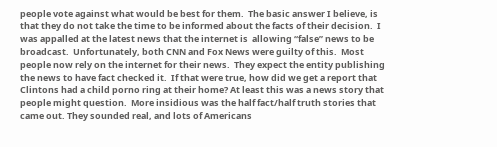people vote against what would be best for them.  The basic answer I believe, is that they do not take the time to be informed about the facts of their decision.  I was appalled at the latest news that the internet is  allowing “false” news to be broadcast.  Unfortunately, both CNN and Fox News were guilty of this.  Most people now rely on the internet for their news.  They expect the entity publishing the news to have fact checked it.  If that were true, how did we get a report that Clintons had a child porno ring at their home? At least this was a news story that people might question.  More insidious was the half fact/half truth stories that came out. They sounded real, and lots of Americans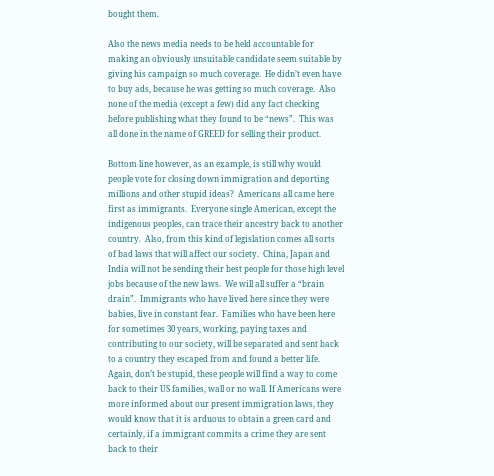bought them.

Also the news media needs to be held accountable for making an obviously unsuitable candidate seem suitable by giving his campaign so much coverage.  He didn’t even have to buy ads, because he was getting so much coverage.  Also none of the media (except a few) did any fact checking before publishing what they found to be “news”.  This was all done in the name of GREED for selling their product.

Bottom line however, as an example, is still why would people vote for closing down immigration and deporting millions and other stupid ideas?  Americans all came here first as immigrants.  Everyone single American, except the indigenous peoples, can trace their ancestry back to another country.  Also, from this kind of legislation comes all sorts of bad laws that will affect our society.  China, Japan and India will not be sending their best people for those high level jobs because of the new laws.  We will all suffer a “brain drain”.  Immigrants who have lived here since they were babies, live in constant fear.  Families who have been here for sometimes 30 years, working, paying taxes and contributing to our society, will be separated and sent back to a country they escaped from and found a better life.  Again, don’t be stupid, these people will find a way to come back to their US families, wall or no wall. If Americans were more informed about our present immigration laws, they would know that it is arduous to obtain a green card and certainly, if a immigrant commits a crime they are sent back to their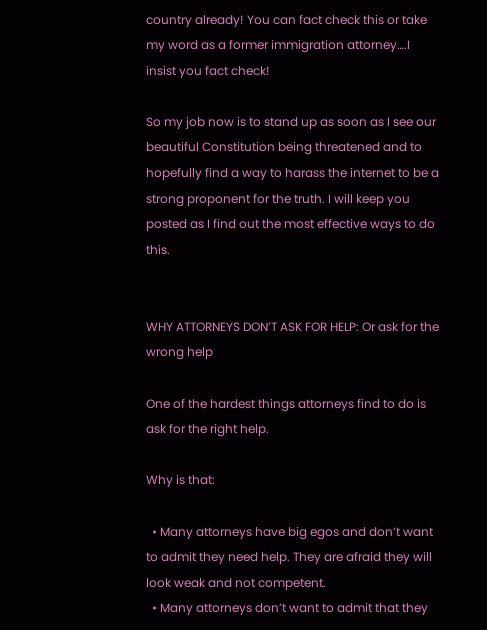country already! You can fact check this or take my word as a former immigration attorney….I insist you fact check!

So my job now is to stand up as soon as I see our beautiful Constitution being threatened and to hopefully find a way to harass the internet to be a strong proponent for the truth. I will keep you posted as I find out the most effective ways to do this.


WHY ATTORNEYS DON’T ASK FOR HELP: Or ask for the wrong help

One of the hardest things attorneys find to do is ask for the right help.

Why is that:

  • Many attorneys have big egos and don’t want to admit they need help. They are afraid they will look weak and not competent.
  • Many attorneys don’t want to admit that they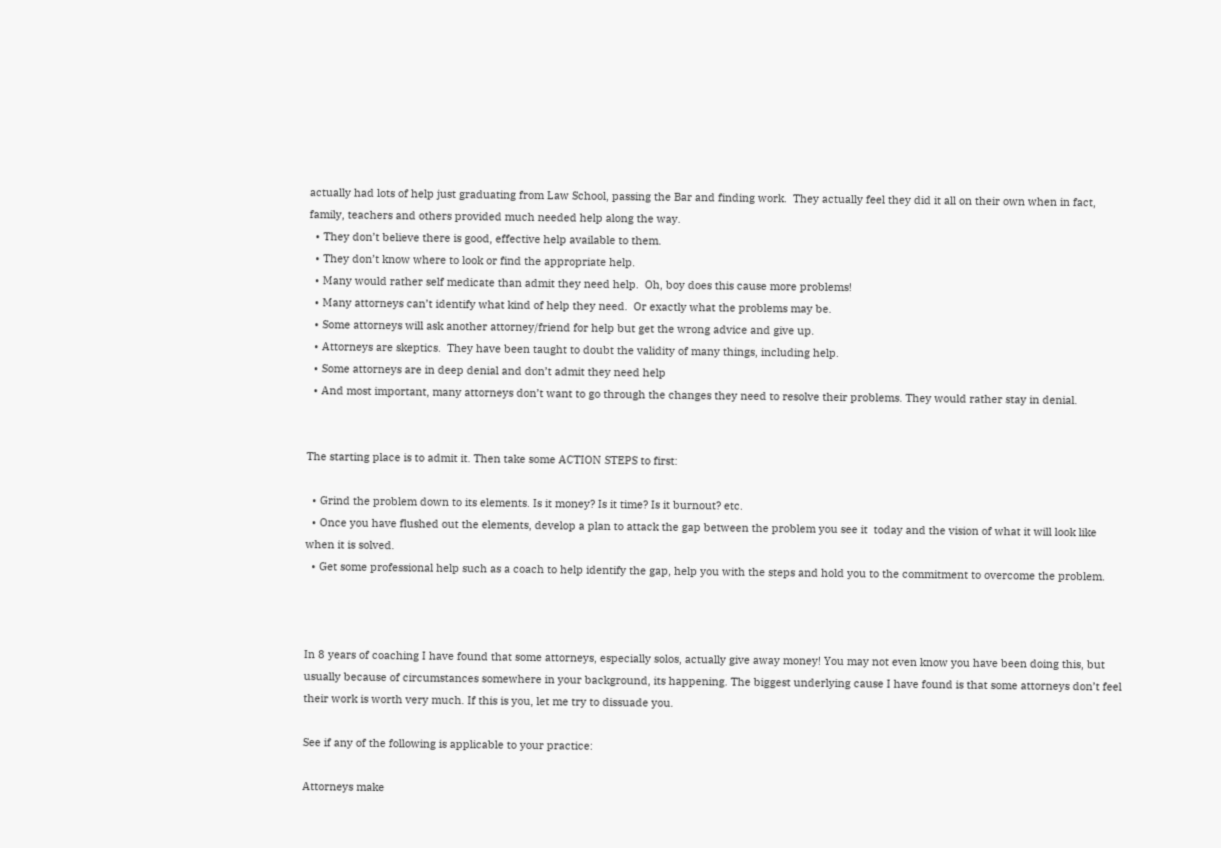actually had lots of help just graduating from Law School, passing the Bar and finding work.  They actually feel they did it all on their own when in fact, family, teachers and others provided much needed help along the way.
  • They don’t believe there is good, effective help available to them.
  • They don’t know where to look or find the appropriate help.
  • Many would rather self medicate than admit they need help.  Oh, boy does this cause more problems!
  • Many attorneys can’t identify what kind of help they need.  Or exactly what the problems may be.
  • Some attorneys will ask another attorney/friend for help but get the wrong advice and give up.
  • Attorneys are skeptics.  They have been taught to doubt the validity of many things, including help.
  • Some attorneys are in deep denial and don’t admit they need help
  • And most important, many attorneys don’t want to go through the changes they need to resolve their problems. They would rather stay in denial.


The starting place is to admit it. Then take some ACTION STEPS to first:

  • Grind the problem down to its elements. Is it money? Is it time? Is it burnout? etc.
  • Once you have flushed out the elements, develop a plan to attack the gap between the problem you see it  today and the vision of what it will look like when it is solved.
  • Get some professional help such as a coach to help identify the gap, help you with the steps and hold you to the commitment to overcome the problem.



In 8 years of coaching I have found that some attorneys, especially solos, actually give away money! You may not even know you have been doing this, but usually because of circumstances somewhere in your background, its happening. The biggest underlying cause I have found is that some attorneys don’t feel their work is worth very much. If this is you, let me try to dissuade you.

See if any of the following is applicable to your practice:

Attorneys make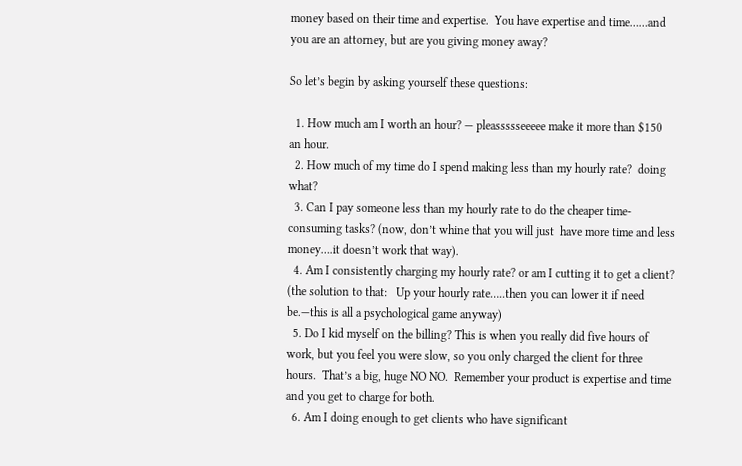money based on their time and expertise.  You have expertise and time……and you are an attorney, but are you giving money away?

So let’s begin by asking yourself these questions:

  1. How much am I worth an hour? — pleassssseeeee make it more than $150 an hour.
  2. How much of my time do I spend making less than my hourly rate?  doing what?
  3. Can I pay someone less than my hourly rate to do the cheaper time- consuming tasks? (now, don’t whine that you will just  have more time and less money….it doesn’t work that way).
  4. Am I consistently charging my hourly rate? or am I cutting it to get a client?  (the solution to that:   Up your hourly rate…..then you can lower it if need be.—this is all a psychological game anyway)
  5. Do I kid myself on the billing? This is when you really did five hours of work, but you feel you were slow, so you only charged the client for three hours.  That’s a big, huge NO NO.  Remember your product is expertise and time and you get to charge for both.
  6. Am I doing enough to get clients who have significant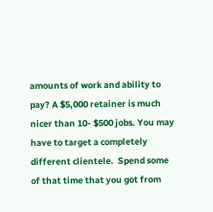amounts of work and ability to pay? A $5,000 retainer is much nicer than 10- $500 jobs. You may have to target a completely different clientele.  Spend some of that time that you got from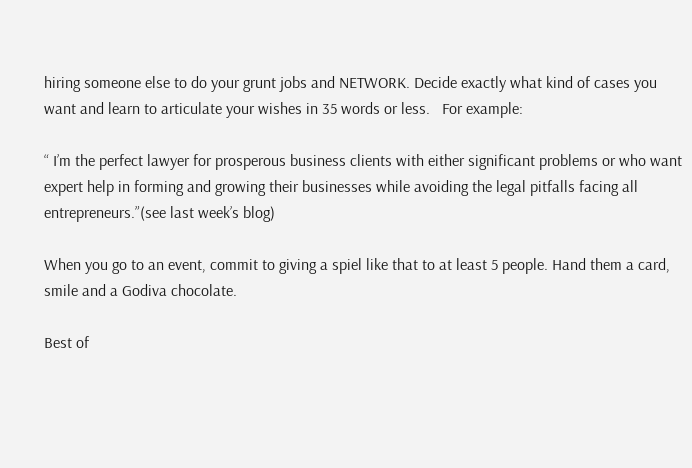hiring someone else to do your grunt jobs and NETWORK. Decide exactly what kind of cases you want and learn to articulate your wishes in 35 words or less.   For example:

“ I’m the perfect lawyer for prosperous business clients with either significant problems or who want expert help in forming and growing their businesses while avoiding the legal pitfalls facing all entrepreneurs.”(see last week’s blog)

When you go to an event, commit to giving a spiel like that to at least 5 people. Hand them a card, smile and a Godiva chocolate.

Best of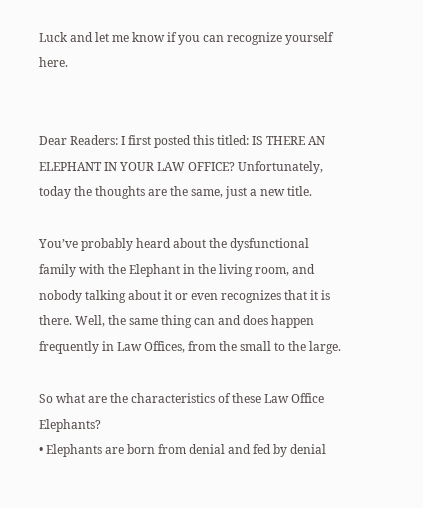Luck and let me know if you can recognize yourself here.


Dear Readers: I first posted this titled: IS THERE AN ELEPHANT IN YOUR LAW OFFICE? Unfortunately,  today the thoughts are the same, just a new title.

You’ve probably heard about the dysfunctional family with the Elephant in the living room, and nobody talking about it or even recognizes that it is there. Well, the same thing can and does happen frequently in Law Offices, from the small to the large.

So what are the characteristics of these Law Office Elephants?
• Elephants are born from denial and fed by denial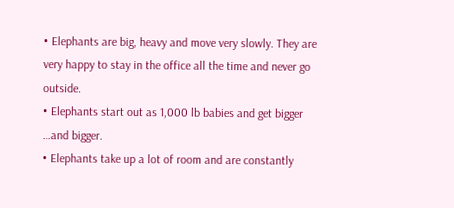• Elephants are big, heavy and move very slowly. They are very happy to stay in the office all the time and never go outside.
• Elephants start out as 1,000 lb babies and get bigger …and bigger.
• Elephants take up a lot of room and are constantly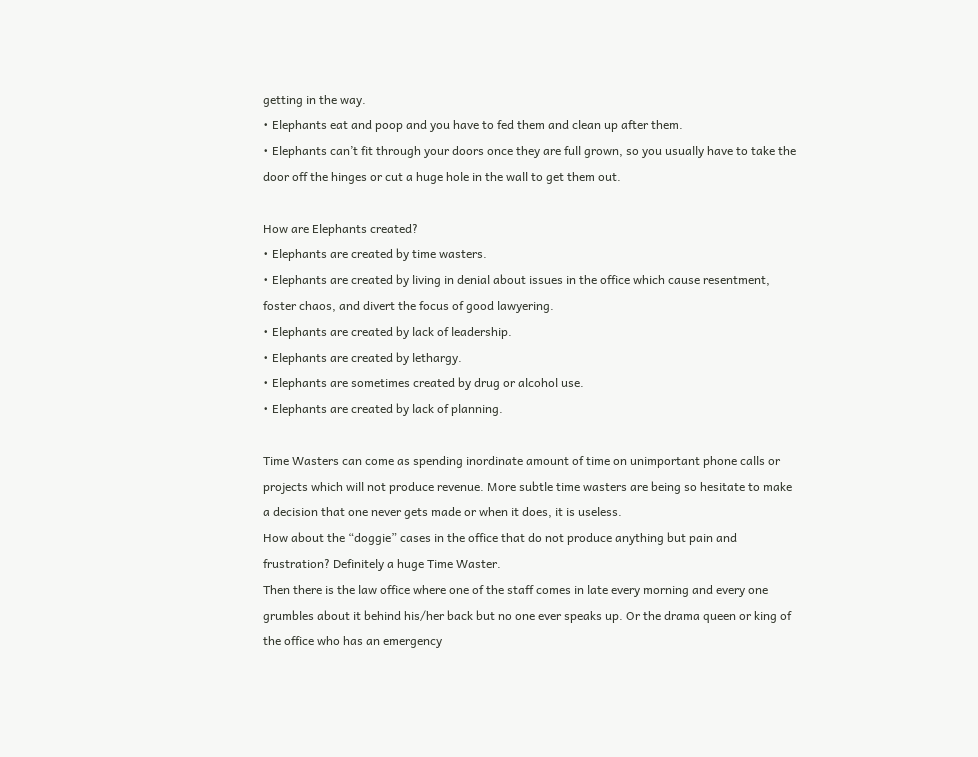getting in the way.
• Elephants eat and poop and you have to fed them and clean up after them.
• Elephants can’t fit through your doors once they are full grown, so you usually have to take the door off the hinges or cut a huge hole in the wall to get them out.

How are Elephants created?
• Elephants are created by time wasters.
• Elephants are created by living in denial about issues in the office which cause resentment, foster chaos, and divert the focus of good lawyering.
• Elephants are created by lack of leadership.
• Elephants are created by lethargy.
• Elephants are sometimes created by drug or alcohol use.
• Elephants are created by lack of planning.

Time Wasters can come as spending inordinate amount of time on unimportant phone calls or projects which will not produce revenue. More subtle time wasters are being so hesitate to make a decision that one never gets made or when it does, it is useless.
How about the “doggie” cases in the office that do not produce anything but pain and frustration? Definitely a huge Time Waster.
Then there is the law office where one of the staff comes in late every morning and every one grumbles about it behind his/her back but no one ever speaks up. Or the drama queen or king of the office who has an emergency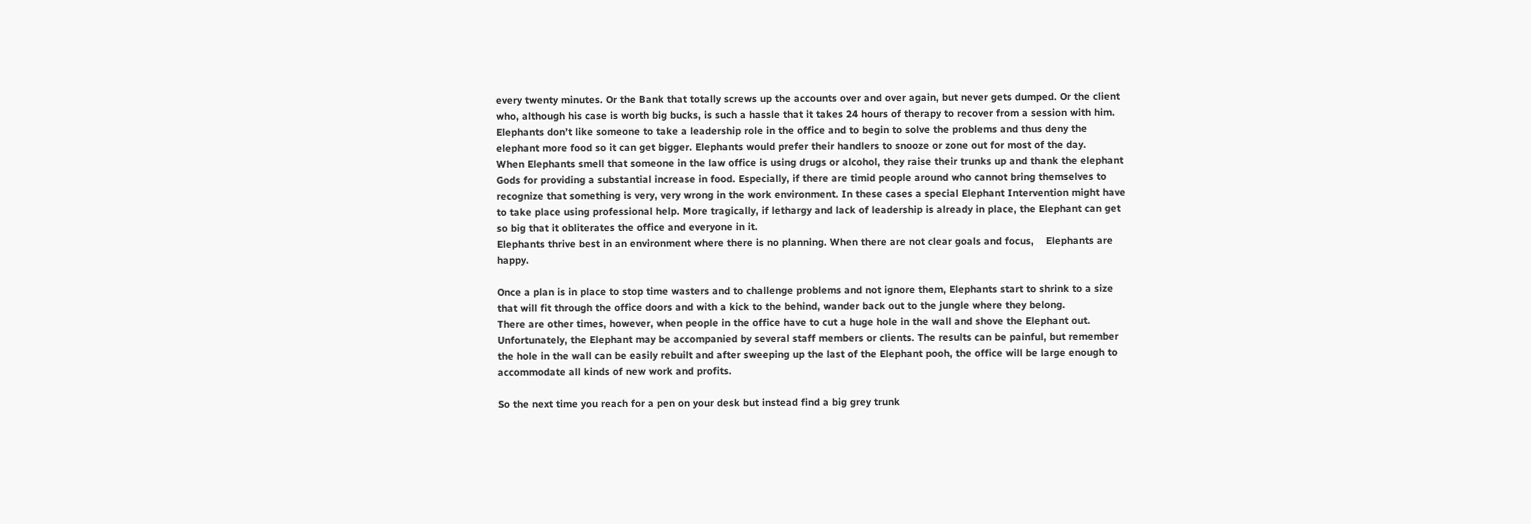every twenty minutes. Or the Bank that totally screws up the accounts over and over again, but never gets dumped. Or the client who, although his case is worth big bucks, is such a hassle that it takes 24 hours of therapy to recover from a session with him.
Elephants don’t like someone to take a leadership role in the office and to begin to solve the problems and thus deny the elephant more food so it can get bigger. Elephants would prefer their handlers to snooze or zone out for most of the day.
When Elephants smell that someone in the law office is using drugs or alcohol, they raise their trunks up and thank the elephant Gods for providing a substantial increase in food. Especially, if there are timid people around who cannot bring themselves to recognize that something is very, very wrong in the work environment. In these cases a special Elephant Intervention might have to take place using professional help. More tragically, if lethargy and lack of leadership is already in place, the Elephant can get so big that it obliterates the office and everyone in it.
Elephants thrive best in an environment where there is no planning. When there are not clear goals and focus,    Elephants are happy.

Once a plan is in place to stop time wasters and to challenge problems and not ignore them, Elephants start to shrink to a size that will fit through the office doors and with a kick to the behind, wander back out to the jungle where they belong.
There are other times, however, when people in the office have to cut a huge hole in the wall and shove the Elephant out. Unfortunately, the Elephant may be accompanied by several staff members or clients. The results can be painful, but remember the hole in the wall can be easily rebuilt and after sweeping up the last of the Elephant pooh, the office will be large enough to accommodate all kinds of new work and profits.

So the next time you reach for a pen on your desk but instead find a big grey trunk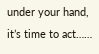under your hand, it’s time to act……